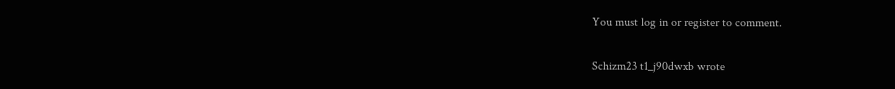You must log in or register to comment.

Schizm23 t1_j90dwxb wrote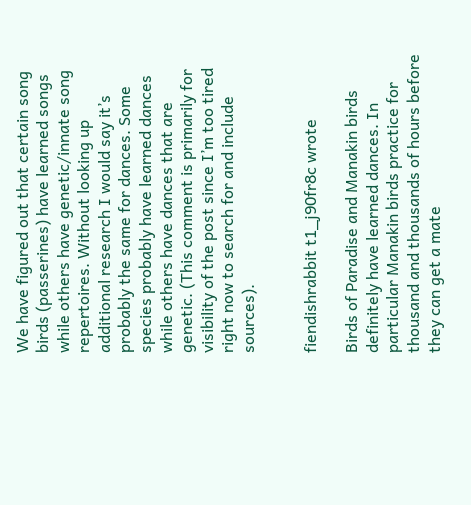We have figured out that certain song birds (passerines) have learned songs while others have genetic/innate song repertoires. Without looking up additional research I would say it’s probably the same for dances. Some species probably have learned dances while others have dances that are genetic. (This comment is primarily for visibility of the post since I’m too tired right now to search for and include sources).


fiendishrabbit t1_j90fr8c wrote

Birds of Paradise and Manakin birds definitely have learned dances. In particular Manakin birds practice for thousand and thousands of hours before they can get a mate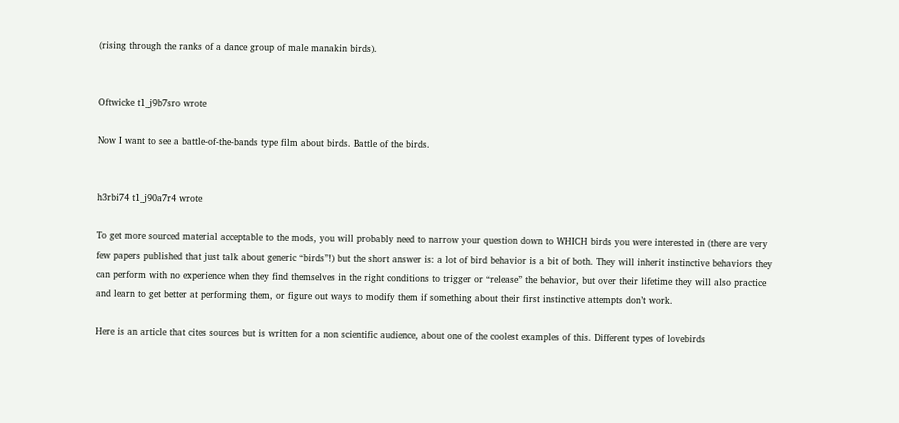(rising through the ranks of a dance group of male manakin birds).


Oftwicke t1_j9b7sro wrote

Now I want to see a battle-of-the-bands type film about birds. Battle of the birds.


h3rbi74 t1_j90a7r4 wrote

To get more sourced material acceptable to the mods, you will probably need to narrow your question down to WHICH birds you were interested in (there are very few papers published that just talk about generic “birds”!) but the short answer is: a lot of bird behavior is a bit of both. They will inherit instinctive behaviors they can perform with no experience when they find themselves in the right conditions to trigger or “release” the behavior, but over their lifetime they will also practice and learn to get better at performing them, or figure out ways to modify them if something about their first instinctive attempts don’t work.

Here is an article that cites sources but is written for a non scientific audience, about one of the coolest examples of this. Different types of lovebirds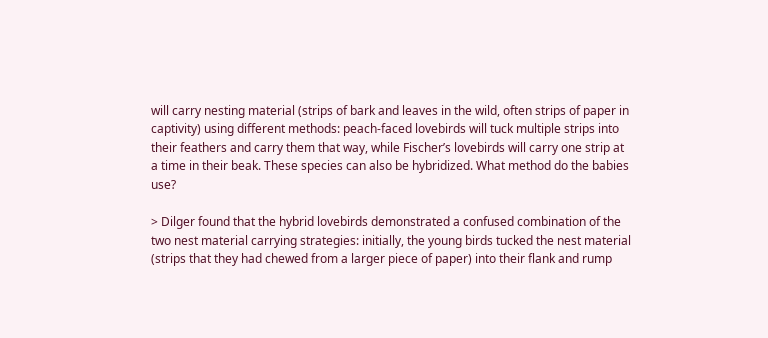will carry nesting material (strips of bark and leaves in the wild, often strips of paper in captivity) using different methods: peach-faced lovebirds will tuck multiple strips into their feathers and carry them that way, while Fischer’s lovebirds will carry one strip at a time in their beak. These species can also be hybridized. What method do the babies use?

> Dilger found that the hybrid lovebirds demonstrated a confused combination of the two nest material carrying strategies: initially, the young birds tucked the nest material (strips that they had chewed from a larger piece of paper) into their flank and rump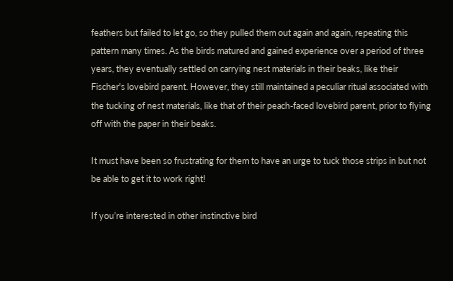feathers but failed to let go, so they pulled them out again and again, repeating this pattern many times. As the birds matured and gained experience over a period of three years, they eventually settled on carrying nest materials in their beaks, like their Fischer's lovebird parent. However, they still maintained a peculiar ritual associated with the tucking of nest materials, like that of their peach-faced lovebird parent, prior to flying off with the paper in their beaks.

It must have been so frustrating for them to have an urge to tuck those strips in but not be able to get it to work right!

If you’re interested in other instinctive bird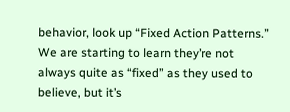behavior, look up “Fixed Action Patterns.” We are starting to learn they’re not always quite as “fixed” as they used to believe, but it’s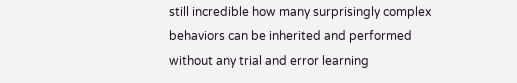still incredible how many surprisingly complex behaviors can be inherited and performed without any trial and error learning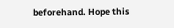beforehand. Hope this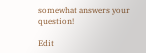somewhat answers your question!

Edit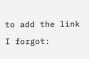to add the link I forgot: